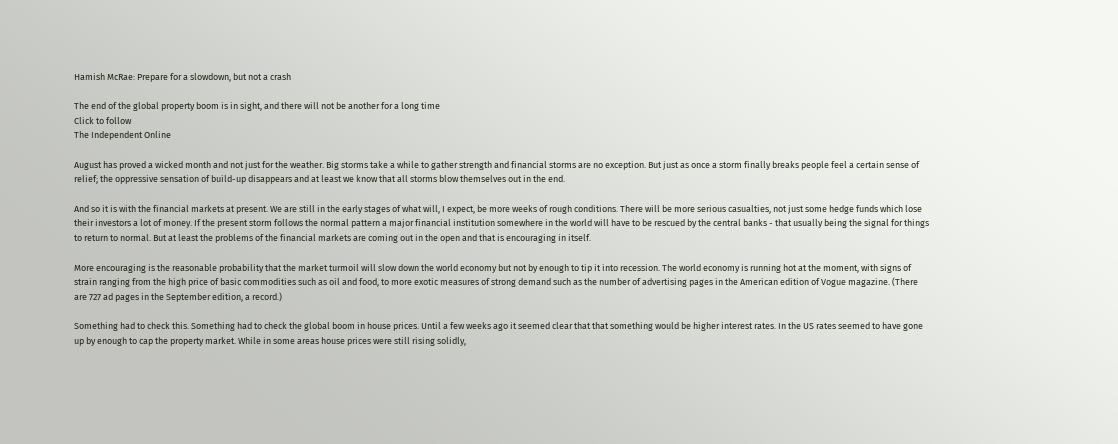Hamish McRae: Prepare for a slowdown, but not a crash

The end of the global property boom is in sight, and there will not be another for a long time
Click to follow
The Independent Online

August has proved a wicked month and not just for the weather. Big storms take a while to gather strength and financial storms are no exception. But just as once a storm finally breaks people feel a certain sense of relief; the oppressive sensation of build-up disappears and at least we know that all storms blow themselves out in the end.

And so it is with the financial markets at present. We are still in the early stages of what will, I expect, be more weeks of rough conditions. There will be more serious casualties, not just some hedge funds which lose their investors a lot of money. If the present storm follows the normal pattern a major financial institution somewhere in the world will have to be rescued by the central banks - that usually being the signal for things to return to normal. But at least the problems of the financial markets are coming out in the open and that is encouraging in itself.

More encouraging is the reasonable probability that the market turmoil will slow down the world economy but not by enough to tip it into recession. The world economy is running hot at the moment, with signs of strain ranging from the high price of basic commodities such as oil and food, to more exotic measures of strong demand such as the number of advertising pages in the American edition of Vogue magazine. (There are 727 ad pages in the September edition, a record.)

Something had to check this. Something had to check the global boom in house prices. Until a few weeks ago it seemed clear that that something would be higher interest rates. In the US rates seemed to have gone up by enough to cap the property market. While in some areas house prices were still rising solidly,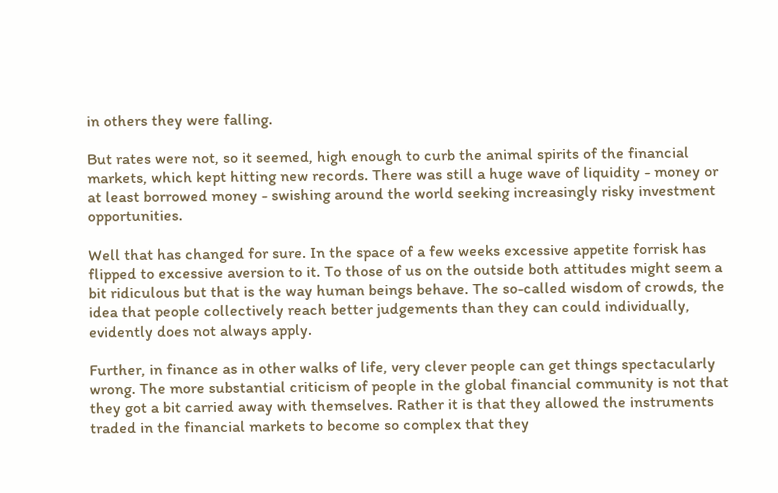in others they were falling.

But rates were not, so it seemed, high enough to curb the animal spirits of the financial markets, which kept hitting new records. There was still a huge wave of liquidity - money or at least borrowed money - swishing around the world seeking increasingly risky investment opportunities.

Well that has changed for sure. In the space of a few weeks excessive appetite forrisk has flipped to excessive aversion to it. To those of us on the outside both attitudes might seem a bit ridiculous but that is the way human beings behave. The so-called wisdom of crowds, the idea that people collectively reach better judgements than they can could individually, evidently does not always apply.

Further, in finance as in other walks of life, very clever people can get things spectacularly wrong. The more substantial criticism of people in the global financial community is not that they got a bit carried away with themselves. Rather it is that they allowed the instruments traded in the financial markets to become so complex that they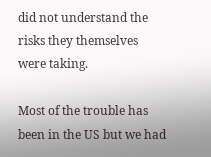did not understand the risks they themselves were taking.

Most of the trouble has been in the US but we had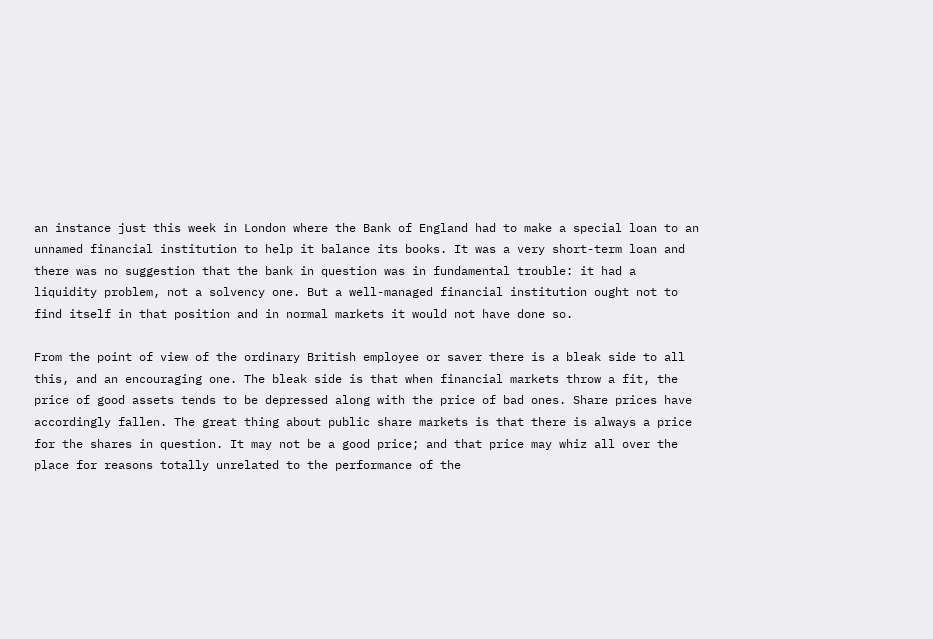an instance just this week in London where the Bank of England had to make a special loan to an unnamed financial institution to help it balance its books. It was a very short-term loan and there was no suggestion that the bank in question was in fundamental trouble: it had a liquidity problem, not a solvency one. But a well-managed financial institution ought not to find itself in that position and in normal markets it would not have done so.

From the point of view of the ordinary British employee or saver there is a bleak side to all this, and an encouraging one. The bleak side is that when financial markets throw a fit, the price of good assets tends to be depressed along with the price of bad ones. Share prices have accordingly fallen. The great thing about public share markets is that there is always a price for the shares in question. It may not be a good price; and that price may whiz all over the place for reasons totally unrelated to the performance of the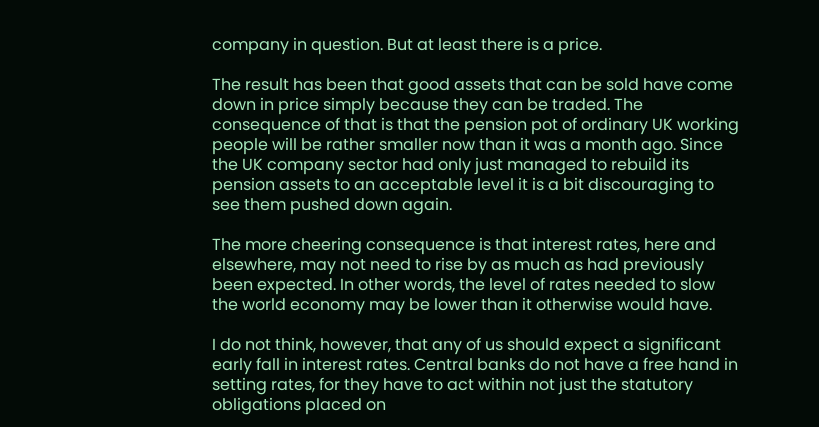company in question. But at least there is a price.

The result has been that good assets that can be sold have come down in price simply because they can be traded. The consequence of that is that the pension pot of ordinary UK working people will be rather smaller now than it was a month ago. Since the UK company sector had only just managed to rebuild its pension assets to an acceptable level it is a bit discouraging to see them pushed down again.

The more cheering consequence is that interest rates, here and elsewhere, may not need to rise by as much as had previously been expected. In other words, the level of rates needed to slow the world economy may be lower than it otherwise would have.

I do not think, however, that any of us should expect a significant early fall in interest rates. Central banks do not have a free hand in setting rates, for they have to act within not just the statutory obligations placed on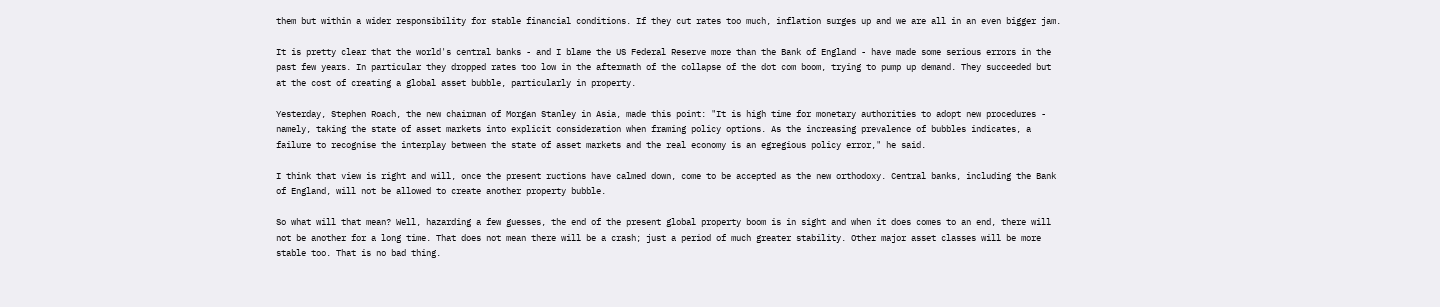them but within a wider responsibility for stable financial conditions. If they cut rates too much, inflation surges up and we are all in an even bigger jam.

It is pretty clear that the world's central banks - and I blame the US Federal Reserve more than the Bank of England - have made some serious errors in the past few years. In particular they dropped rates too low in the aftermath of the collapse of the dot com boom, trying to pump up demand. They succeeded but at the cost of creating a global asset bubble, particularly in property.

Yesterday, Stephen Roach, the new chairman of Morgan Stanley in Asia, made this point: "It is high time for monetary authorities to adopt new procedures - namely, taking the state of asset markets into explicit consideration when framing policy options. As the increasing prevalence of bubbles indicates, a failure to recognise the interplay between the state of asset markets and the real economy is an egregious policy error," he said.

I think that view is right and will, once the present ructions have calmed down, come to be accepted as the new orthodoxy. Central banks, including the Bank of England, will not be allowed to create another property bubble.

So what will that mean? Well, hazarding a few guesses, the end of the present global property boom is in sight and when it does comes to an end, there will not be another for a long time. That does not mean there will be a crash; just a period of much greater stability. Other major asset classes will be more stable too. That is no bad thing.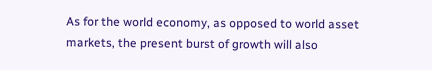As for the world economy, as opposed to world asset markets, the present burst of growth will also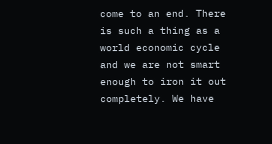come to an end. There is such a thing as a world economic cycle and we are not smart enough to iron it out completely. We have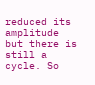reduced its amplitude but there is still a cycle. So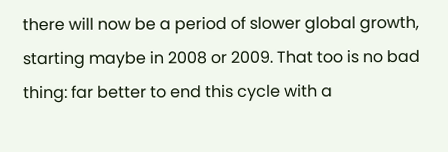there will now be a period of slower global growth, starting maybe in 2008 or 2009. That too is no bad thing: far better to end this cycle with a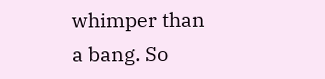whimper than a bang. So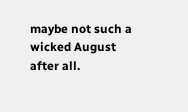maybe not such a wicked August after all.